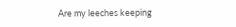Are my leeches keeping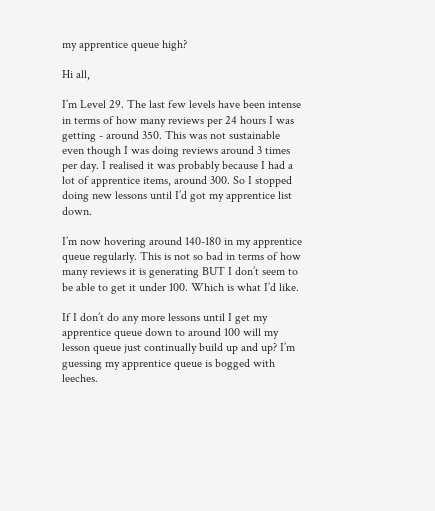my apprentice queue high?

Hi all,

I’m Level 29. The last few levels have been intense in terms of how many reviews per 24 hours I was getting - around 350. This was not sustainable even though I was doing reviews around 3 times per day. I realised it was probably because I had a lot of apprentice items, around 300. So I stopped doing new lessons until I’d got my apprentice list down.

I’m now hovering around 140-180 in my apprentice queue regularly. This is not so bad in terms of how many reviews it is generating BUT I don’t seem to be able to get it under 100. Which is what I’d like.

If I don’t do any more lessons until I get my apprentice queue down to around 100 will my lesson queue just continually build up and up? I’m guessing my apprentice queue is bogged with leeches.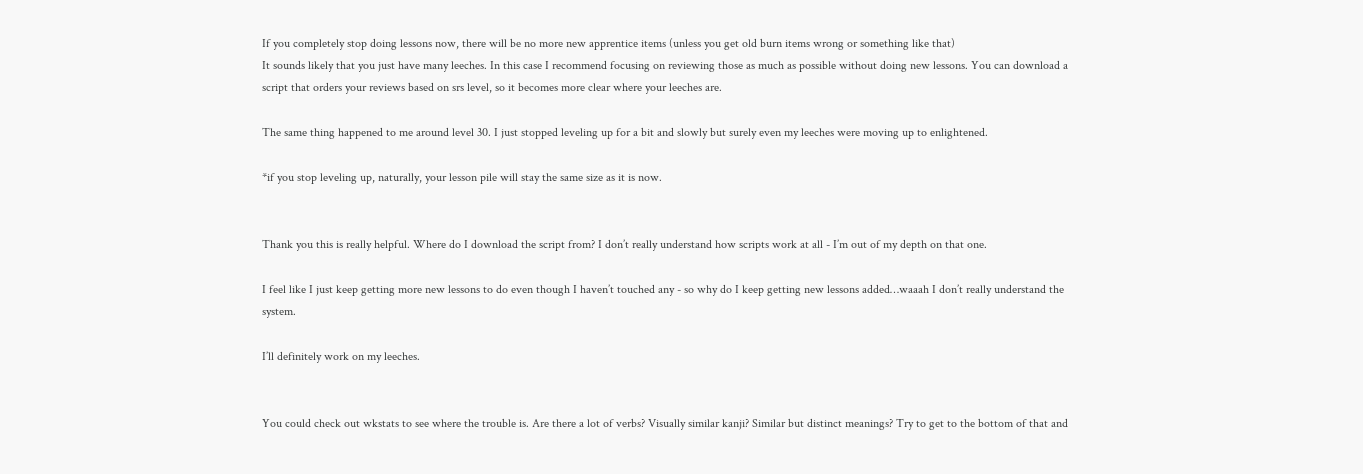If you completely stop doing lessons now, there will be no more new apprentice items (unless you get old burn items wrong or something like that)
It sounds likely that you just have many leeches. In this case I recommend focusing on reviewing those as much as possible without doing new lessons. You can download a script that orders your reviews based on srs level, so it becomes more clear where your leeches are.

The same thing happened to me around level 30. I just stopped leveling up for a bit and slowly but surely even my leeches were moving up to enlightened.

*if you stop leveling up, naturally, your lesson pile will stay the same size as it is now.


Thank you this is really helpful. Where do I download the script from? I don’t really understand how scripts work at all - I’m out of my depth on that one.

I feel like I just keep getting more new lessons to do even though I haven’t touched any - so why do I keep getting new lessons added…waaah I don’t really understand the system.

I’ll definitely work on my leeches.


You could check out wkstats to see where the trouble is. Are there a lot of verbs? Visually similar kanji? Similar but distinct meanings? Try to get to the bottom of that and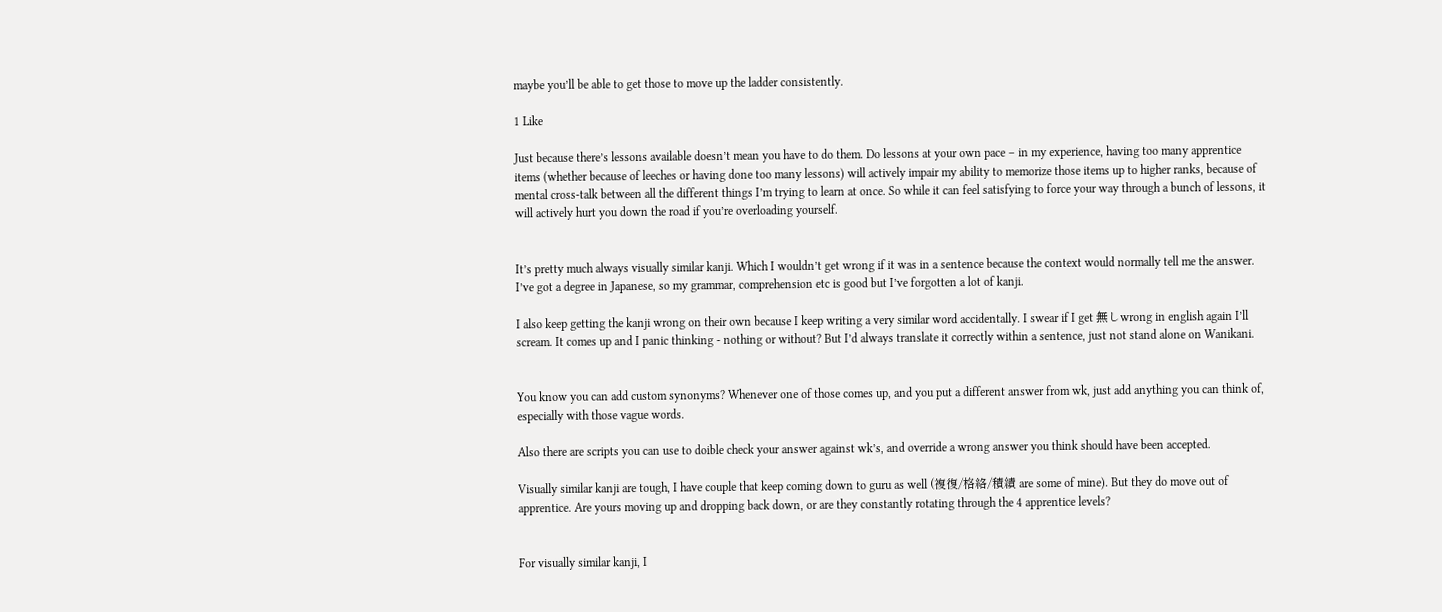maybe you’ll be able to get those to move up the ladder consistently.

1 Like

Just because there’s lessons available doesn’t mean you have to do them. Do lessons at your own pace – in my experience, having too many apprentice items (whether because of leeches or having done too many lessons) will actively impair my ability to memorize those items up to higher ranks, because of mental cross-talk between all the different things I’m trying to learn at once. So while it can feel satisfying to force your way through a bunch of lessons, it will actively hurt you down the road if you’re overloading yourself.


It’s pretty much always visually similar kanji. Which I wouldn’t get wrong if it was in a sentence because the context would normally tell me the answer. I’ve got a degree in Japanese, so my grammar, comprehension etc is good but I’ve forgotten a lot of kanji.

I also keep getting the kanji wrong on their own because I keep writing a very similar word accidentally. I swear if I get 無しwrong in english again I’ll scream. It comes up and I panic thinking - nothing or without? But I’d always translate it correctly within a sentence, just not stand alone on Wanikani.


You know you can add custom synonyms? Whenever one of those comes up, and you put a different answer from wk, just add anything you can think of, especially with those vague words.

Also there are scripts you can use to doible check your answer against wk’s, and override a wrong answer you think should have been accepted.

Visually similar kanji are tough, I have couple that keep coming down to guru as well (複復/格絡/積績 are some of mine). But they do move out of apprentice. Are yours moving up and dropping back down, or are they constantly rotating through the 4 apprentice levels?


For visually similar kanji, I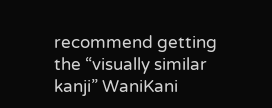recommend getting the “visually similar kanji” WaniKani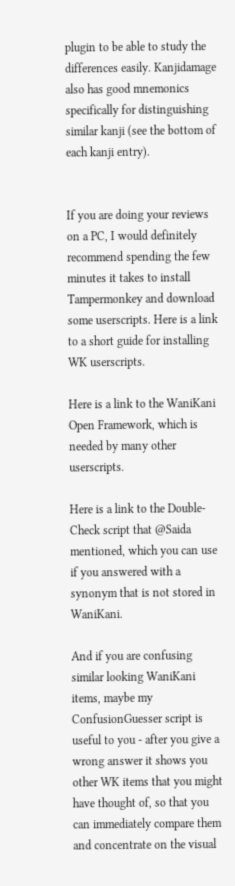plugin to be able to study the differences easily. Kanjidamage also has good mnemonics specifically for distinguishing similar kanji (see the bottom of each kanji entry).


If you are doing your reviews on a PC, I would definitely recommend spending the few minutes it takes to install Tampermonkey and download some userscripts. Here is a link to a short guide for installing WK userscripts.

Here is a link to the WaniKani Open Framework, which is needed by many other userscripts.

Here is a link to the Double-Check script that @Saida mentioned, which you can use if you answered with a synonym that is not stored in WaniKani.

And if you are confusing similar looking WaniKani items, maybe my ConfusionGuesser script is useful to you - after you give a wrong answer it shows you other WK items that you might have thought of, so that you can immediately compare them and concentrate on the visual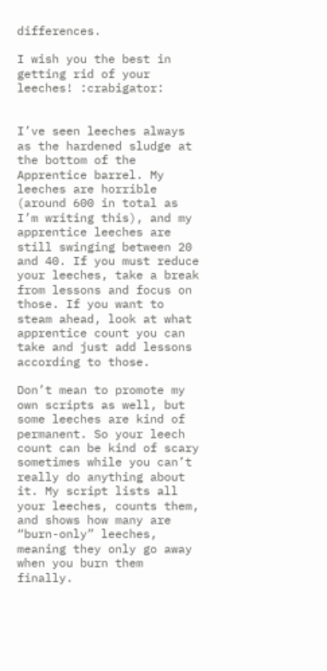differences.

I wish you the best in getting rid of your leeches! :crabigator:


I’ve seen leeches always as the hardened sludge at the bottom of the Apprentice barrel. My leeches are horrible (around 600 in total as I’m writing this), and my apprentice leeches are still swinging between 20 and 40. If you must reduce your leeches, take a break from lessons and focus on those. If you want to steam ahead, look at what apprentice count you can take and just add lessons according to those.

Don’t mean to promote my own scripts as well, but some leeches are kind of permanent. So your leech count can be kind of scary sometimes while you can’t really do anything about it. My script lists all your leeches, counts them, and shows how many are “burn-only” leeches, meaning they only go away when you burn them finally.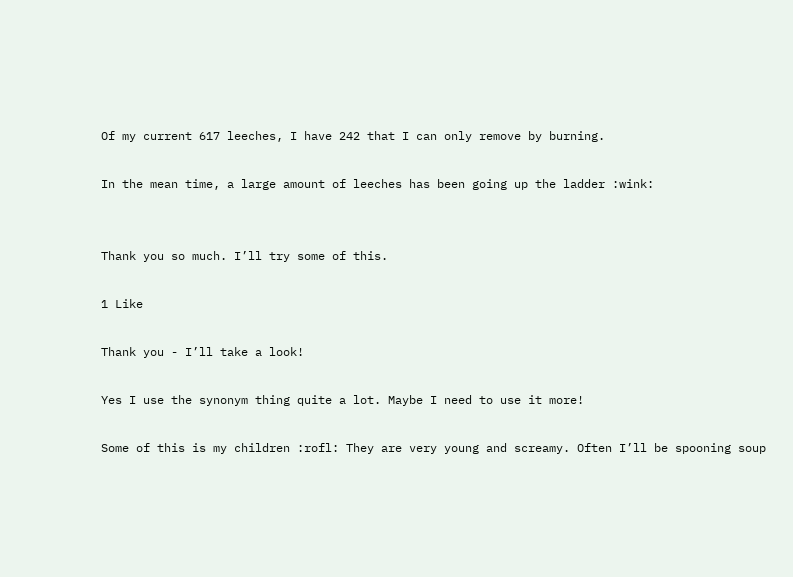Of my current 617 leeches, I have 242 that I can only remove by burning.

In the mean time, a large amount of leeches has been going up the ladder :wink:


Thank you so much. I’ll try some of this.

1 Like

Thank you - I’ll take a look!

Yes I use the synonym thing quite a lot. Maybe I need to use it more!

Some of this is my children :rofl: They are very young and screamy. Often I’ll be spooning soup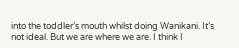into the toddler’s mouth whilst doing Wanikani. It’s not ideal. But we are where we are. I think I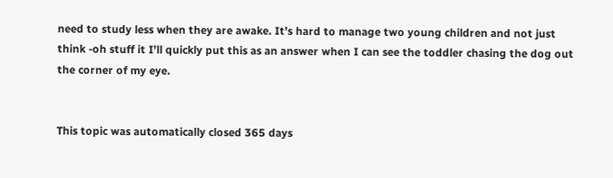need to study less when they are awake. It’s hard to manage two young children and not just think -oh stuff it I’ll quickly put this as an answer when I can see the toddler chasing the dog out the corner of my eye.


This topic was automatically closed 365 days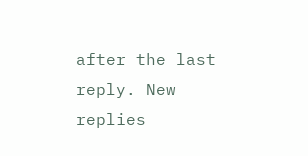after the last reply. New replies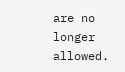are no longer allowed.